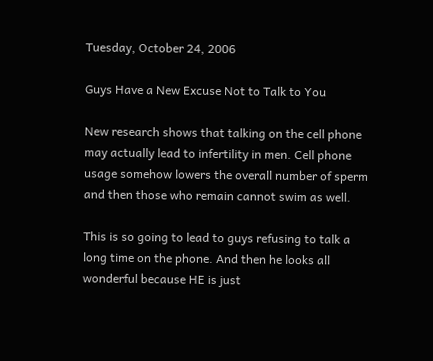Tuesday, October 24, 2006

Guys Have a New Excuse Not to Talk to You

New research shows that talking on the cell phone may actually lead to infertility in men. Cell phone usage somehow lowers the overall number of sperm and then those who remain cannot swim as well.

This is so going to lead to guys refusing to talk a long time on the phone. And then he looks all wonderful because HE is just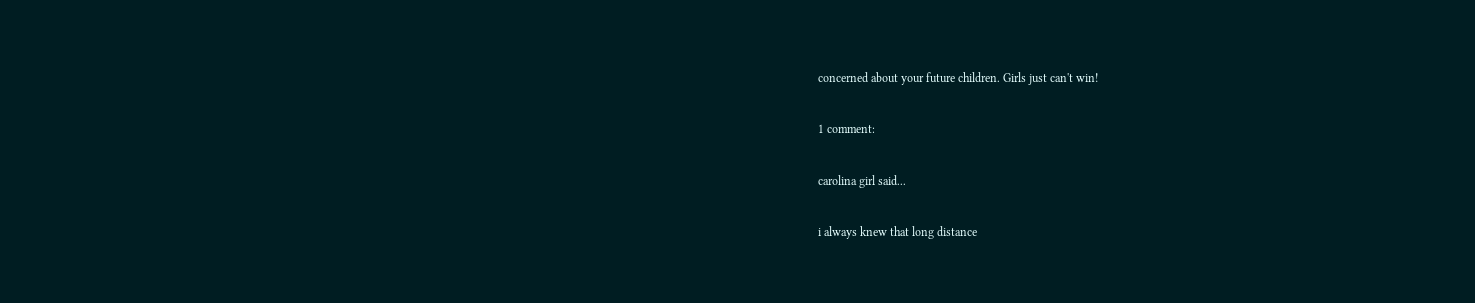concerned about your future children. Girls just can't win!

1 comment:

carolina girl said...

i always knew that long distance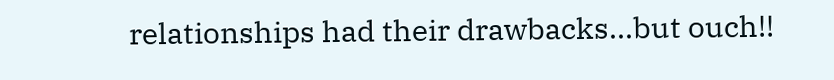relationships had their drawbacks...but ouch!!